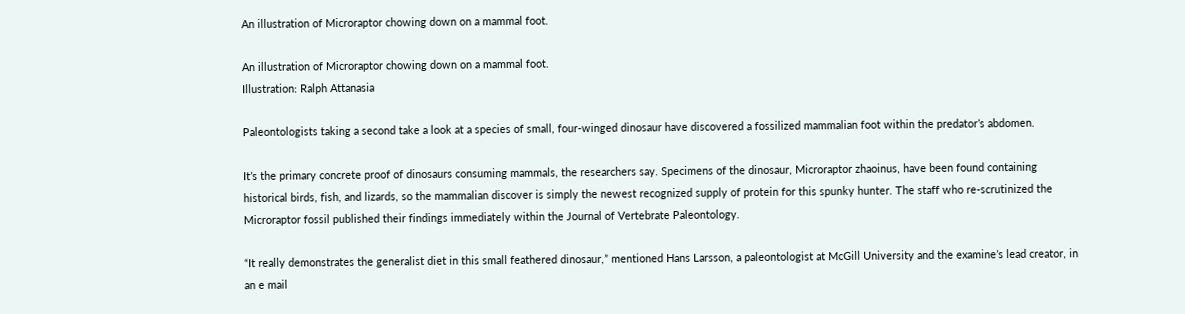An illustration of Microraptor chowing down on a mammal foot.

An illustration of Microraptor chowing down on a mammal foot.
Illustration: Ralph Attanasia

Paleontologists taking a second take a look at a species of small, four-winged dinosaur have discovered a fossilized mammalian foot within the predator’s abdomen.

It’s the primary concrete proof of dinosaurs consuming mammals, the researchers say. Specimens of the dinosaur, Microraptor zhaoinus, have been found containing historical birds, fish, and lizards, so the mammalian discover is simply the newest recognized supply of protein for this spunky hunter. The staff who re-scrutinized the Microraptor fossil published their findings immediately within the Journal of Vertebrate Paleontology.

“It really demonstrates the generalist diet in this small feathered dinosaur,” mentioned Hans Larsson, a paleontologist at McGill University and the examine’s lead creator, in an e mail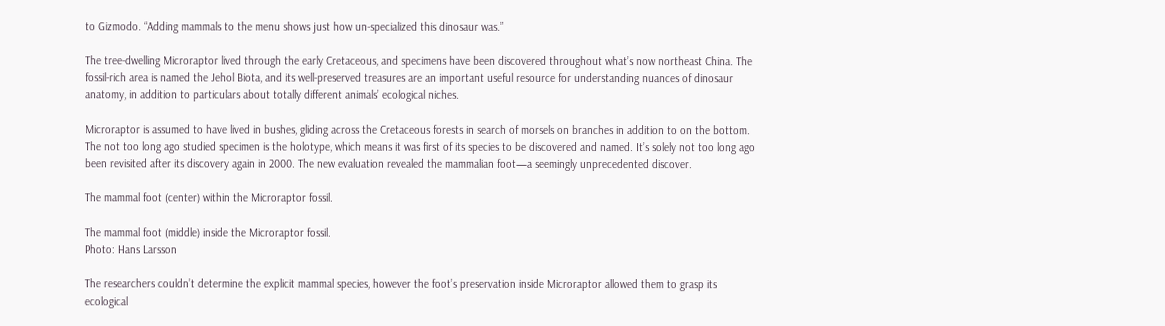to Gizmodo. “Adding mammals to the menu shows just how un-specialized this dinosaur was.”

The tree-dwelling Microraptor lived through the early Cretaceous, and specimens have been discovered throughout what’s now northeast China. The fossil-rich area is named the Jehol Biota, and its well-preserved treasures are an important useful resource for understanding nuances of dinosaur anatomy, in addition to particulars about totally different animals’ ecological niches.

Microraptor is assumed to have lived in bushes, gliding across the Cretaceous forests in search of morsels on branches in addition to on the bottom. The not too long ago studied specimen is the holotype, which means it was first of its species to be discovered and named. It’s solely not too long ago been revisited after its discovery again in 2000. The new evaluation revealed the mammalian foot—a seemingly unprecedented discover.

The mammal foot (center) within the Microraptor fossil.

The mammal foot (middle) inside the Microraptor fossil.
Photo: Hans Larsson

The researchers couldn’t determine the explicit mammal species, however the foot’s preservation inside Microraptor allowed them to grasp its ecological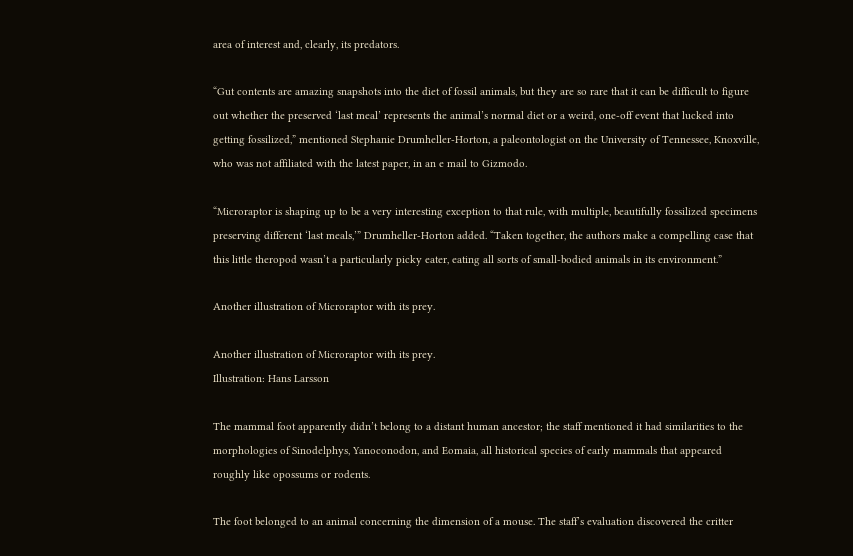area of interest and, clearly, its predators.

“Gut contents are amazing snapshots into the diet of fossil animals, but they are so rare that it can be difficult to figure out whether the preserved ‘last meal’ represents the animal’s normal diet or a weird, one-off event that lucked into getting fossilized,” mentioned Stephanie Drumheller-Horton, a paleontologist on the University of Tennessee, Knoxville, who was not affiliated with the latest paper, in an e mail to Gizmodo.

“Microraptor is shaping up to be a very interesting exception to that rule, with multiple, beautifully fossilized specimens preserving different ‘last meals,’” Drumheller-Horton added. “Taken together, the authors make a compelling case that this little theropod wasn’t a particularly picky eater, eating all sorts of small-bodied animals in its environment.”

Another illustration of Microraptor with its prey.

Another illustration of Microraptor with its prey.
Illustration: Hans Larsson

The mammal foot apparently didn’t belong to a distant human ancestor; the staff mentioned it had similarities to the morphologies of Sinodelphys, Yanoconodon, and Eomaia, all historical species of early mammals that appeared roughly like opossums or rodents.

The foot belonged to an animal concerning the dimension of a mouse. The staff’s evaluation discovered the critter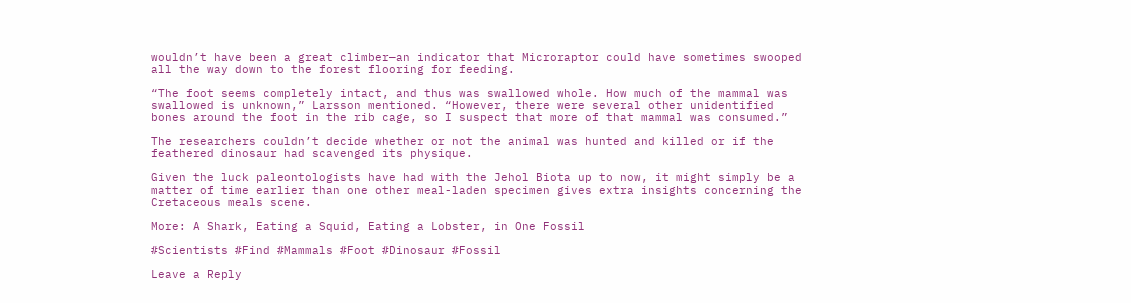wouldn’t have been a great climber—an indicator that Microraptor could have sometimes swooped all the way down to the forest flooring for feeding.

“The foot seems completely intact, and thus was swallowed whole. How much of the mammal was swallowed is unknown,” Larsson mentioned. “However, there were several other unidentified bones around the foot in the rib cage, so I suspect that more of that mammal was consumed.”

The researchers couldn’t decide whether or not the animal was hunted and killed or if the feathered dinosaur had scavenged its physique.

Given the luck paleontologists have had with the Jehol Biota up to now, it might simply be a matter of time earlier than one other meal-laden specimen gives extra insights concerning the Cretaceous meals scene.

More: A Shark, Eating a Squid, Eating a Lobster, in One Fossil

#Scientists #Find #Mammals #Foot #Dinosaur #Fossil

Leave a Reply